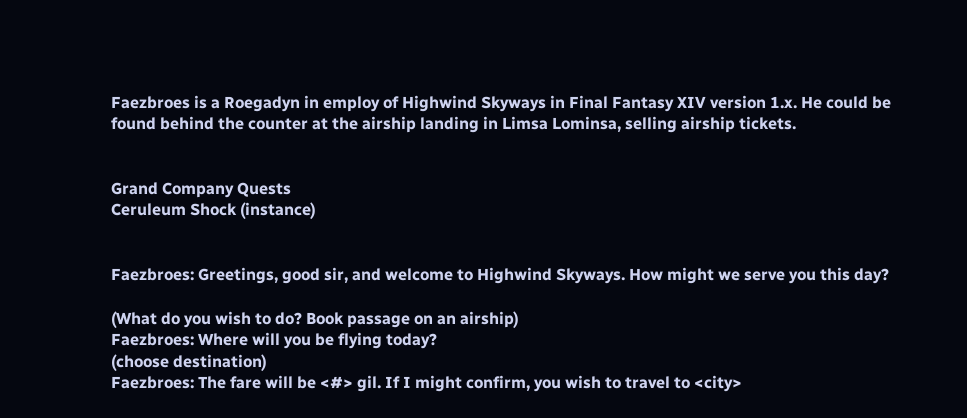Faezbroes is a Roegadyn in employ of Highwind Skyways in Final Fantasy XIV version 1.x. He could be found behind the counter at the airship landing in Limsa Lominsa, selling airship tickets.


Grand Company Quests
Ceruleum Shock (instance)


Faezbroes: Greetings, good sir, and welcome to Highwind Skyways. How might we serve you this day?

(What do you wish to do? Book passage on an airship)
Faezbroes: Where will you be flying today?
(choose destination)
Faezbroes: The fare will be <#> gil. If I might confirm, you wish to travel to <city>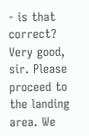- is that correct?
Very good, sir. Please proceed to the landing area. We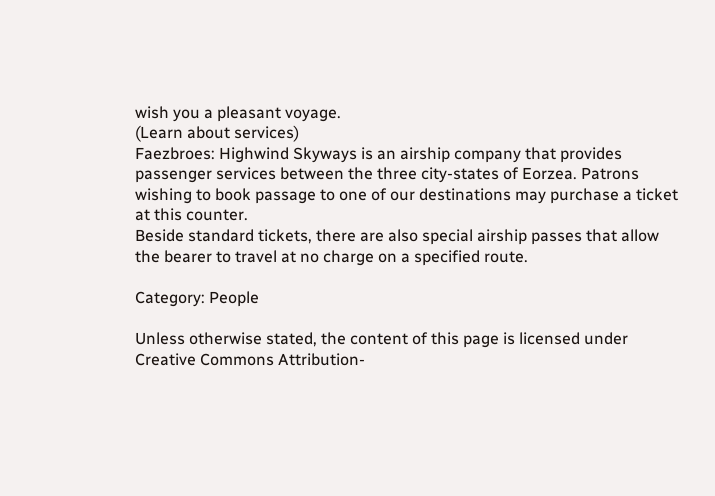wish you a pleasant voyage.
(Learn about services)
Faezbroes: Highwind Skyways is an airship company that provides passenger services between the three city-states of Eorzea. Patrons wishing to book passage to one of our destinations may purchase a ticket at this counter.
Beside standard tickets, there are also special airship passes that allow the bearer to travel at no charge on a specified route.

Category: People

Unless otherwise stated, the content of this page is licensed under Creative Commons Attribution-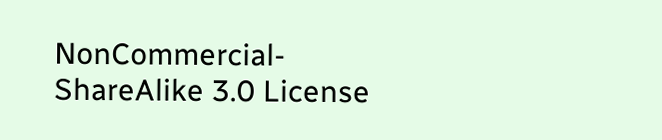NonCommercial-ShareAlike 3.0 License